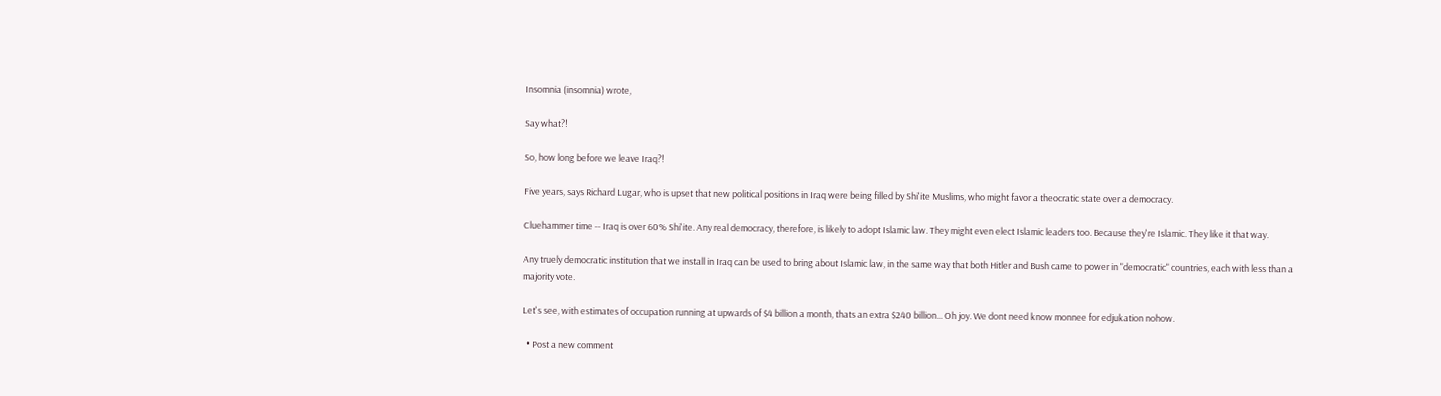Insomnia (insomnia) wrote,

Say what?!

So, how long before we leave Iraq?!

Five years, says Richard Lugar, who is upset that new political positions in Iraq were being filled by Shi'ite Muslims, who might favor a theocratic state over a democracy.

Cluehammer time -- Iraq is over 60% Shi'ite. Any real democracy, therefore, is likely to adopt Islamic law. They might even elect Islamic leaders too. Because they're Islamic. They like it that way.

Any truely democratic institution that we install in Iraq can be used to bring about Islamic law, in the same way that both Hitler and Bush came to power in "democratic" countries, each with less than a majority vote.

Let's see, with estimates of occupation running at upwards of $4 billion a month, thats an extra $240 billion... Oh joy. We dont need know monnee for edjukation nohow.

  • Post a new comment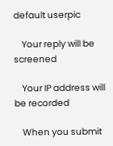default userpic

    Your reply will be screened

    Your IP address will be recorded

    When you submit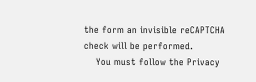the form an invisible reCAPTCHA check will be performed.
    You must follow the Privacy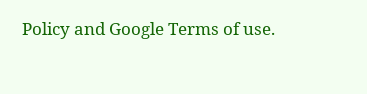Policy and Google Terms of use.